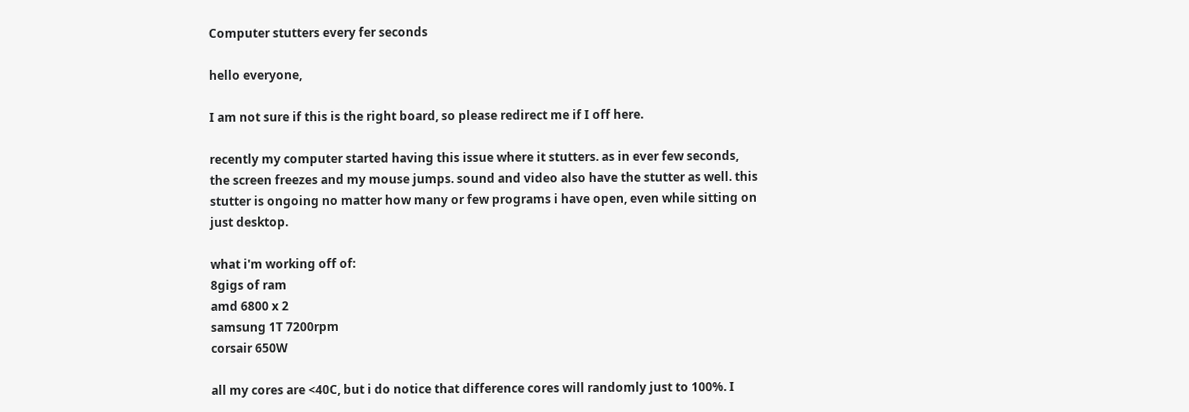Computer stutters every fer seconds

hello everyone,

I am not sure if this is the right board, so please redirect me if I off here.

recently my computer started having this issue where it stutters. as in ever few seconds, the screen freezes and my mouse jumps. sound and video also have the stutter as well. this stutter is ongoing no matter how many or few programs i have open, even while sitting on just desktop.

what i'm working off of:
8gigs of ram
amd 6800 x 2
samsung 1T 7200rpm
corsair 650W

all my cores are <40C, but i do notice that difference cores will randomly just to 100%. I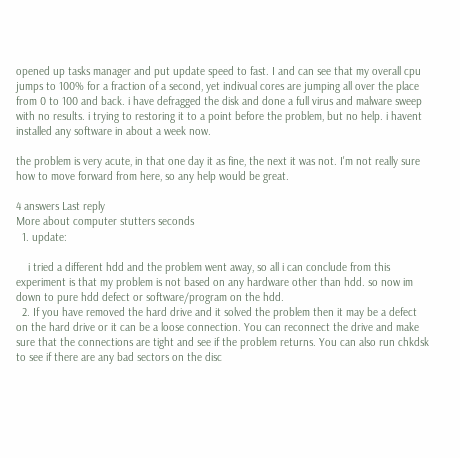opened up tasks manager and put update speed to fast. I and can see that my overall cpu jumps to 100% for a fraction of a second, yet indivual cores are jumping all over the place from 0 to 100 and back. i have defragged the disk and done a full virus and malware sweep with no results. i trying to restoring it to a point before the problem, but no help. i havent installed any software in about a week now.

the problem is very acute, in that one day it as fine, the next it was not. I'm not really sure how to move forward from here, so any help would be great.

4 answers Last reply
More about computer stutters seconds
  1. update:

    i tried a different hdd and the problem went away, so all i can conclude from this experiment is that my problem is not based on any hardware other than hdd. so now im down to pure hdd defect or software/program on the hdd.
  2. If you have removed the hard drive and it solved the problem then it may be a defect on the hard drive or it can be a loose connection. You can reconnect the drive and make sure that the connections are tight and see if the problem returns. You can also run chkdsk to see if there are any bad sectors on the disc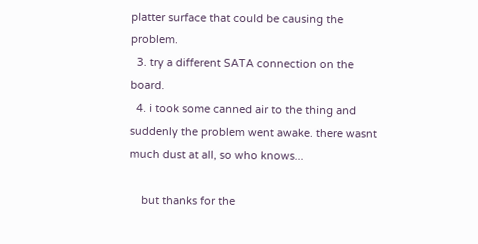platter surface that could be causing the problem.
  3. try a different SATA connection on the board.
  4. i took some canned air to the thing and suddenly the problem went awake. there wasnt much dust at all, so who knows...

    but thanks for the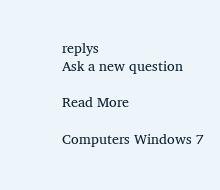replys
Ask a new question

Read More

Computers Windows 7